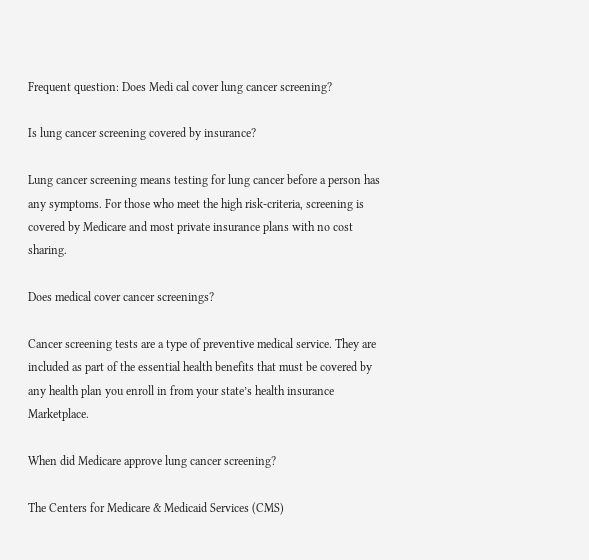Frequent question: Does Medi cal cover lung cancer screening?

Is lung cancer screening covered by insurance?

Lung cancer screening means testing for lung cancer before a person has any symptoms. For those who meet the high risk-criteria, screening is covered by Medicare and most private insurance plans with no cost sharing.

Does medical cover cancer screenings?

Cancer screening tests are a type of preventive medical service. They are included as part of the essential health benefits that must be covered by any health plan you enroll in from your state’s health insurance Marketplace.

When did Medicare approve lung cancer screening?

The Centers for Medicare & Medicaid Services (CMS)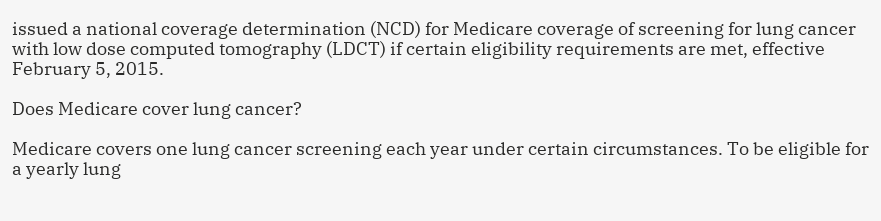issued a national coverage determination (NCD) for Medicare coverage of screening for lung cancer with low dose computed tomography (LDCT) if certain eligibility requirements are met, effective February 5, 2015.

Does Medicare cover lung cancer?

Medicare covers one lung cancer screening each year under certain circumstances. To be eligible for a yearly lung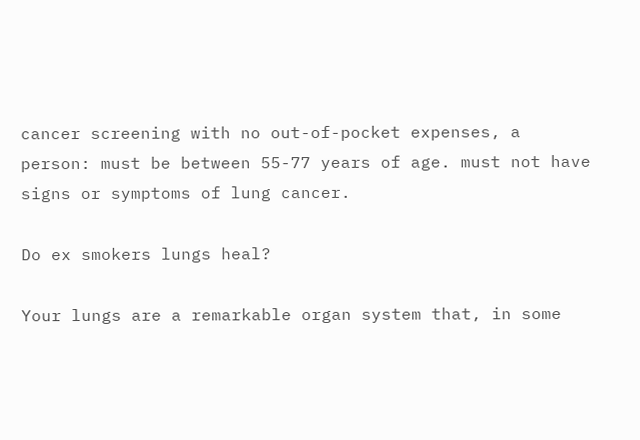cancer screening with no out-of-pocket expenses, a person: must be between 55-77 years of age. must not have signs or symptoms of lung cancer.

Do ex smokers lungs heal?

Your lungs are a remarkable organ system that, in some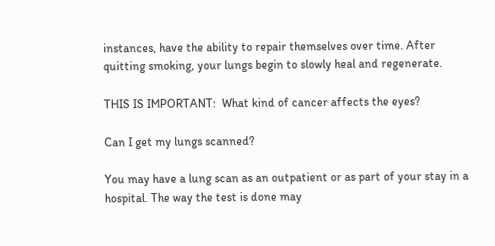instances, have the ability to repair themselves over time. After quitting smoking, your lungs begin to slowly heal and regenerate.

THIS IS IMPORTANT:  What kind of cancer affects the eyes?

Can I get my lungs scanned?

You may have a lung scan as an outpatient or as part of your stay in a hospital. The way the test is done may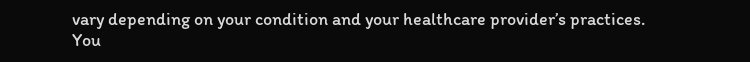vary depending on your condition and your healthcare provider’s practices. You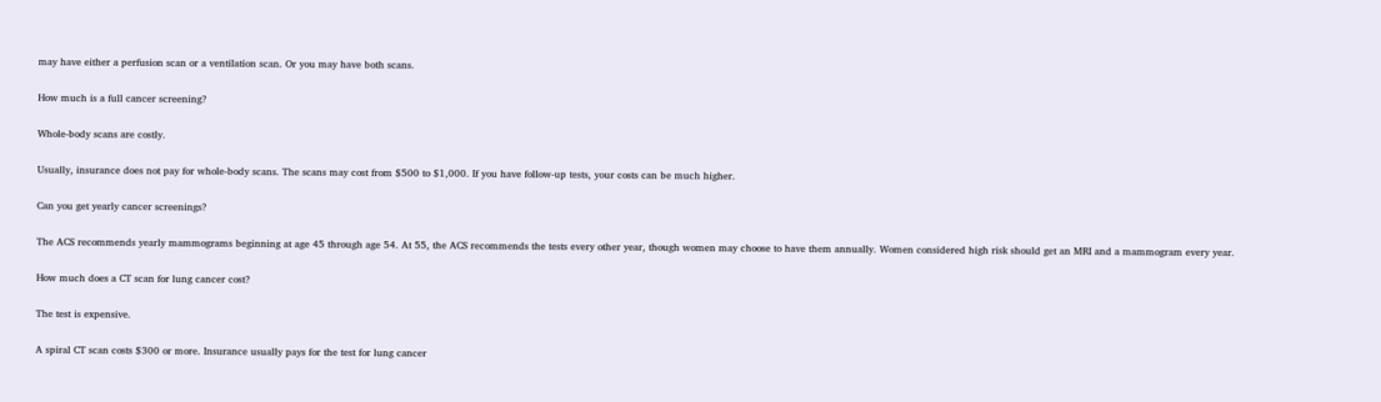may have either a perfusion scan or a ventilation scan. Or you may have both scans.

How much is a full cancer screening?

Whole-body scans are costly.

Usually, insurance does not pay for whole-body scans. The scans may cost from $500 to $1,000. If you have follow-up tests, your costs can be much higher.

Can you get yearly cancer screenings?

The ACS recommends yearly mammograms beginning at age 45 through age 54. At 55, the ACS recommends the tests every other year, though women may choose to have them annually. Women considered high risk should get an MRI and a mammogram every year.

How much does a CT scan for lung cancer cost?

The test is expensive.

A spiral CT scan costs $300 or more. Insurance usually pays for the test for lung cancer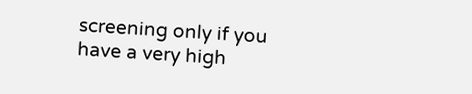screening only if you have a very high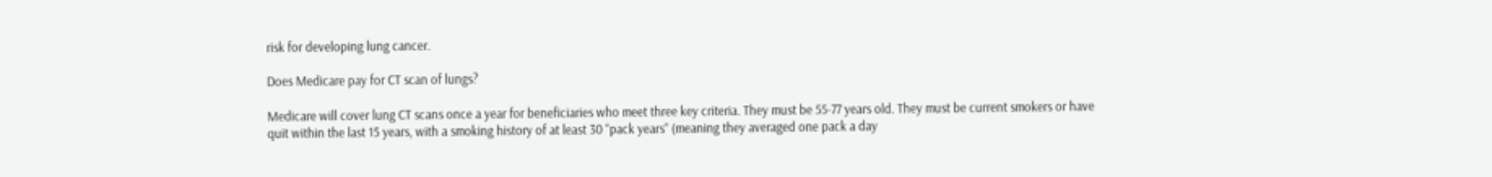risk for developing lung cancer.

Does Medicare pay for CT scan of lungs?

Medicare will cover lung CT scans once a year for beneficiaries who meet three key criteria. They must be 55-77 years old. They must be current smokers or have quit within the last 15 years, with a smoking history of at least 30 “pack years” (meaning they averaged one pack a day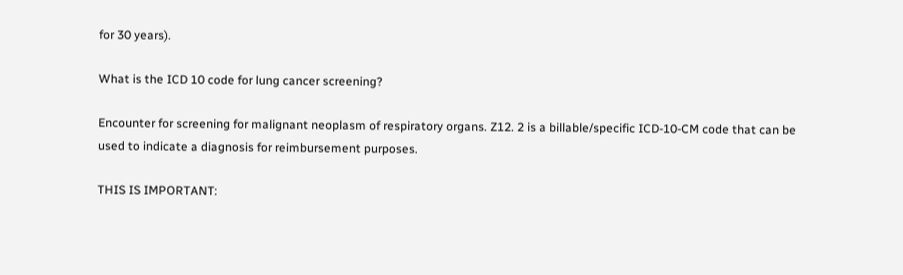for 30 years).

What is the ICD 10 code for lung cancer screening?

Encounter for screening for malignant neoplasm of respiratory organs. Z12. 2 is a billable/specific ICD-10-CM code that can be used to indicate a diagnosis for reimbursement purposes.

THIS IS IMPORTANT: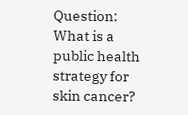Question: What is a public health strategy for skin cancer?